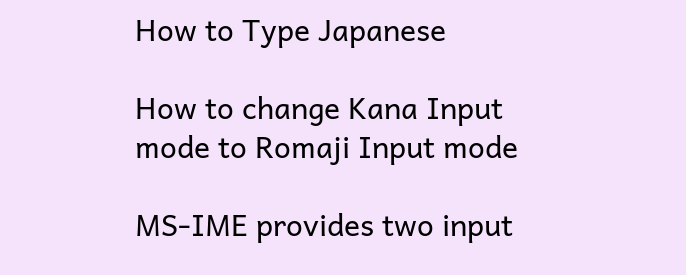How to Type Japanese

How to change Kana Input mode to Romaji Input mode

MS-IME provides two input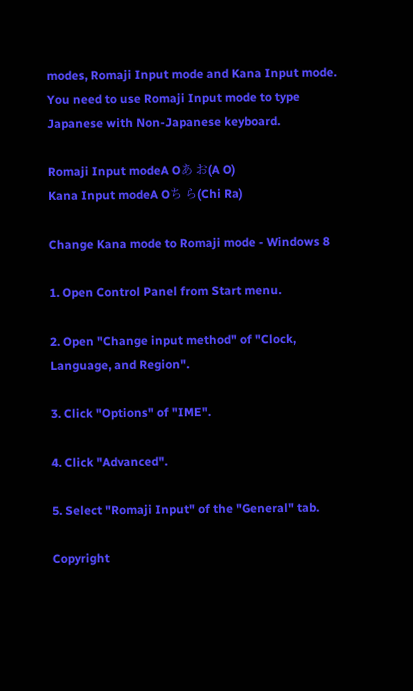modes, Romaji Input mode and Kana Input mode.
You need to use Romaji Input mode to type Japanese with Non-Japanese keyboard.

Romaji Input modeA Oあ お(A O)
Kana Input modeA Oち ら(Chi Ra)

Change Kana mode to Romaji mode - Windows 8

1. Open Control Panel from Start menu.

2. Open "Change input method" of "Clock, Language, and Region".

3. Click "Options" of "IME".

4. Click "Advanced".

5. Select "Romaji Input" of the "General" tab.

Copyright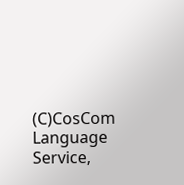(C)CosCom Language Service,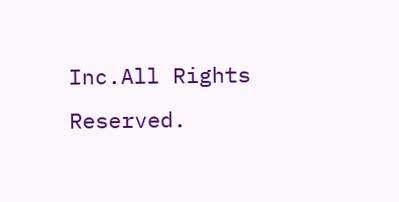Inc.All Rights Reserved.